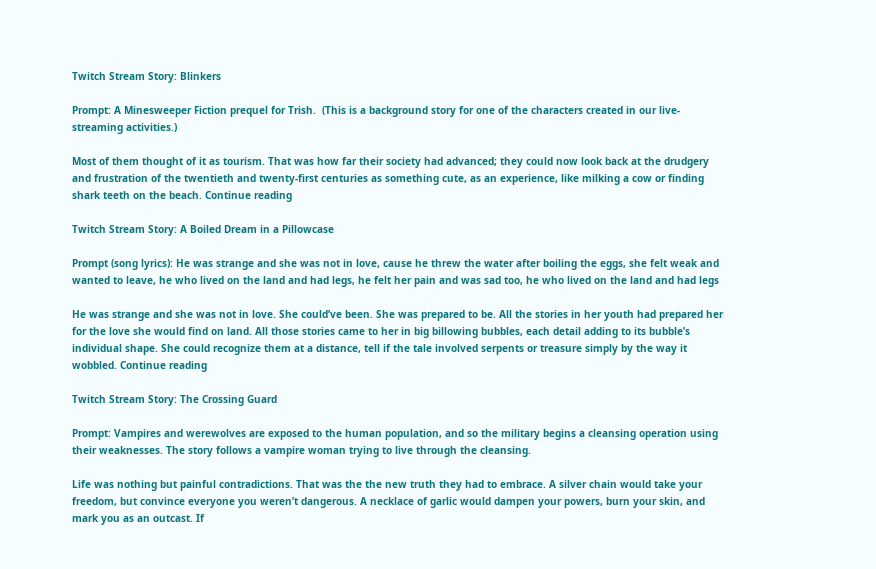Twitch Stream Story: Blinkers

Prompt: A Minesweeper Fiction prequel for Trish.  (This is a background story for one of the characters created in our live-streaming activities.)

Most of them thought of it as tourism. That was how far their society had advanced; they could now look back at the drudgery and frustration of the twentieth and twenty-first centuries as something cute, as an experience, like milking a cow or finding shark teeth on the beach. Continue reading

Twitch Stream Story: A Boiled Dream in a Pillowcase

Prompt (song lyrics): He was strange and she was not in love, cause he threw the water after boiling the eggs, she felt weak and wanted to leave, he who lived on the land and had legs, he felt her pain and was sad too, he who lived on the land and had legs

He was strange and she was not in love. She could’ve been. She was prepared to be. All the stories in her youth had prepared her for the love she would find on land. All those stories came to her in big billowing bubbles, each detail adding to its bubble’s individual shape. She could recognize them at a distance, tell if the tale involved serpents or treasure simply by the way it wobbled. Continue reading

Twitch Stream Story: The Crossing Guard

Prompt: Vampires and werewolves are exposed to the human population, and so the military begins a cleansing operation using their weaknesses. The story follows a vampire woman trying to live through the cleansing.

Life was nothing but painful contradictions. That was the the new truth they had to embrace. A silver chain would take your freedom, but convince everyone you weren’t dangerous. A necklace of garlic would dampen your powers, burn your skin, and mark you as an outcast. If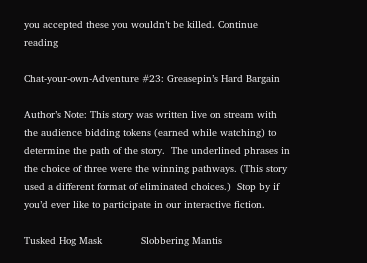you accepted these you wouldn’t be killed. Continue reading

Chat-your-own-Adventure #23: Greasepin’s Hard Bargain

Author’s Note: This story was written live on stream with the audience bidding tokens (earned while watching) to determine the path of the story.  The underlined phrases in the choice of three were the winning pathways. (This story used a different format of eliminated choices.)  Stop by if you’d ever like to participate in our interactive fiction.

Tusked Hog Mask             Slobbering Mantis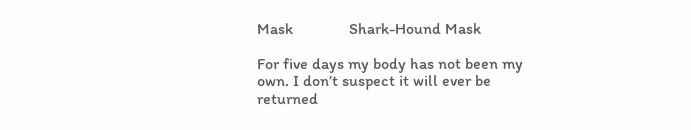Mask              Shark-Hound Mask

For five days my body has not been my own. I don’t suspect it will ever be returned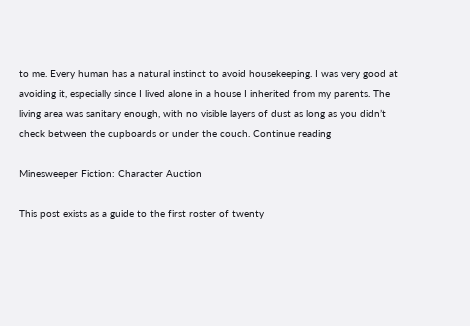to me. Every human has a natural instinct to avoid housekeeping. I was very good at avoiding it, especially since I lived alone in a house I inherited from my parents. The living area was sanitary enough, with no visible layers of dust as long as you didn’t check between the cupboards or under the couch. Continue reading

Minesweeper Fiction: Character Auction

This post exists as a guide to the first roster of twenty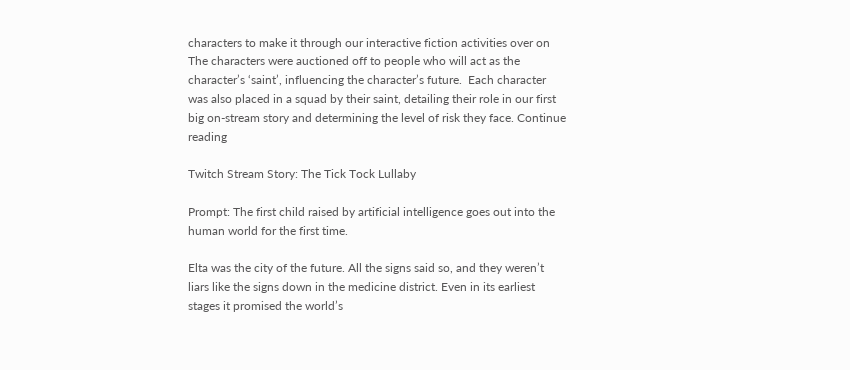characters to make it through our interactive fiction activities over on  The characters were auctioned off to people who will act as the character’s ‘saint’, influencing the character’s future.  Each character was also placed in a squad by their saint, detailing their role in our first big on-stream story and determining the level of risk they face. Continue reading

Twitch Stream Story: The Tick Tock Lullaby

Prompt: The first child raised by artificial intelligence goes out into the human world for the first time.

Elta was the city of the future. All the signs said so, and they weren’t liars like the signs down in the medicine district. Even in its earliest stages it promised the world’s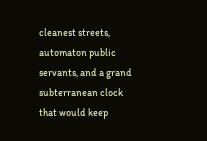cleanest streets, automaton public servants, and a grand subterranean clock that would keep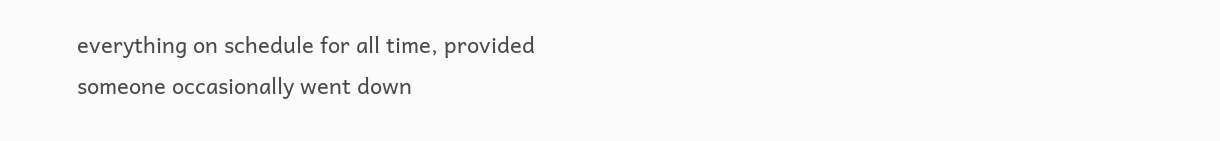everything on schedule for all time, provided someone occasionally went down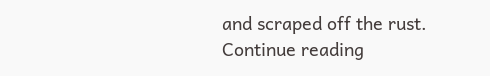and scraped off the rust. Continue reading